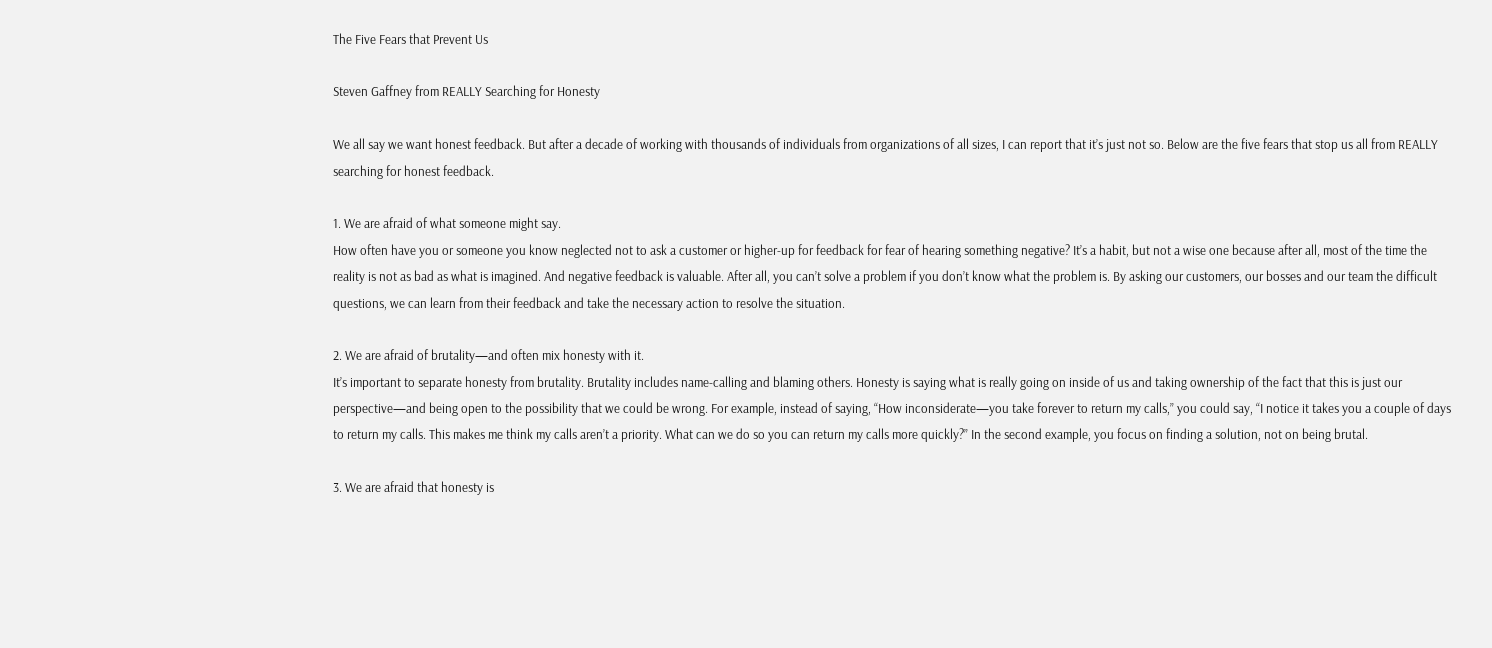The Five Fears that Prevent Us

Steven Gaffney from REALLY Searching for Honesty

We all say we want honest feedback. But after a decade of working with thousands of individuals from organizations of all sizes, I can report that it’s just not so. Below are the five fears that stop us all from REALLY searching for honest feedback.

1. We are afraid of what someone might say.
How often have you or someone you know neglected not to ask a customer or higher-up for feedback for fear of hearing something negative? It’s a habit, but not a wise one because after all, most of the time the reality is not as bad as what is imagined. And negative feedback is valuable. After all, you can’t solve a problem if you don’t know what the problem is. By asking our customers, our bosses and our team the difficult questions, we can learn from their feedback and take the necessary action to resolve the situation.

2. We are afraid of brutality—and often mix honesty with it.
It’s important to separate honesty from brutality. Brutality includes name-calling and blaming others. Honesty is saying what is really going on inside of us and taking ownership of the fact that this is just our perspective—and being open to the possibility that we could be wrong. For example, instead of saying, “How inconsiderate—you take forever to return my calls,” you could say, “I notice it takes you a couple of days to return my calls. This makes me think my calls aren’t a priority. What can we do so you can return my calls more quickly?” In the second example, you focus on finding a solution, not on being brutal.

3. We are afraid that honesty is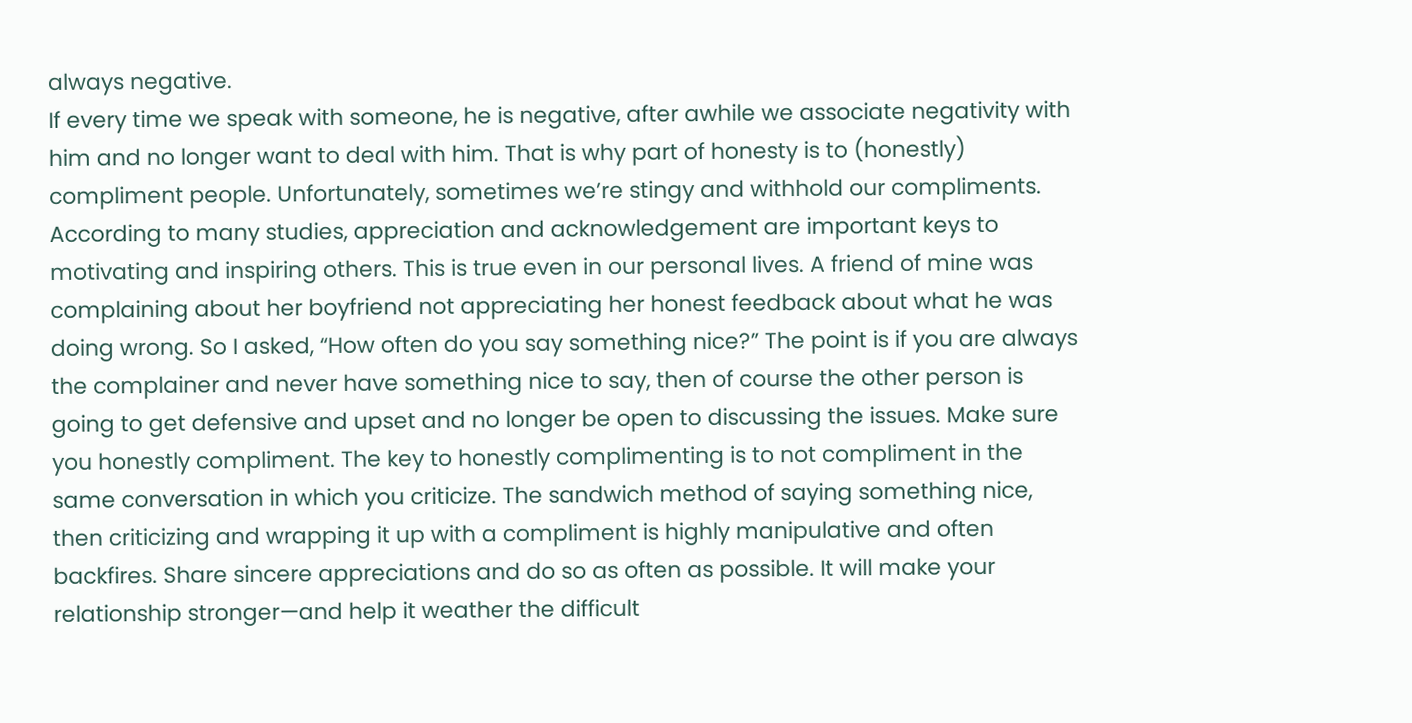always negative.
If every time we speak with someone, he is negative, after awhile we associate negativity with him and no longer want to deal with him. That is why part of honesty is to (honestly) compliment people. Unfortunately, sometimes we’re stingy and withhold our compliments. According to many studies, appreciation and acknowledgement are important keys to motivating and inspiring others. This is true even in our personal lives. A friend of mine was complaining about her boyfriend not appreciating her honest feedback about what he was doing wrong. So I asked, “How often do you say something nice?” The point is if you are always the complainer and never have something nice to say, then of course the other person is going to get defensive and upset and no longer be open to discussing the issues. Make sure you honestly compliment. The key to honestly complimenting is to not compliment in the same conversation in which you criticize. The sandwich method of saying something nice, then criticizing and wrapping it up with a compliment is highly manipulative and often backfires. Share sincere appreciations and do so as often as possible. It will make your relationship stronger—and help it weather the difficult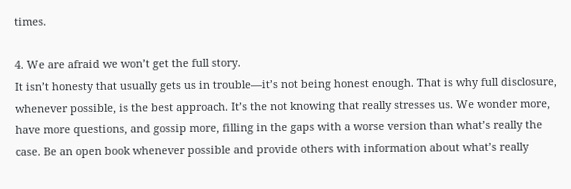times.

4. We are afraid we won’t get the full story.
It isn’t honesty that usually gets us in trouble—it’s not being honest enough. That is why full disclosure, whenever possible, is the best approach. It’s the not knowing that really stresses us. We wonder more, have more questions, and gossip more, filling in the gaps with a worse version than what’s really the case. Be an open book whenever possible and provide others with information about what’s really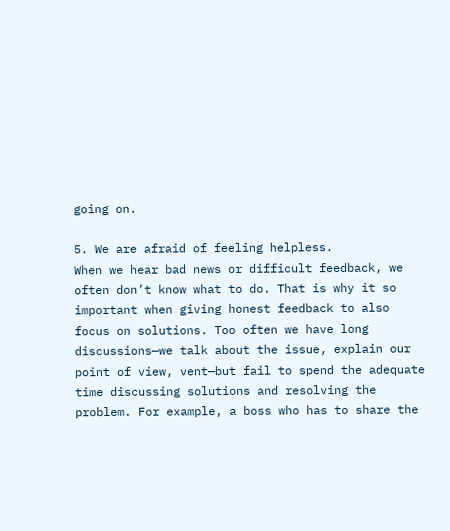going on.

5. We are afraid of feeling helpless.
When we hear bad news or difficult feedback, we often don’t know what to do. That is why it so important when giving honest feedback to also focus on solutions. Too often we have long discussions—we talk about the issue, explain our point of view, vent—but fail to spend the adequate time discussing solutions and resolving the problem. For example, a boss who has to share the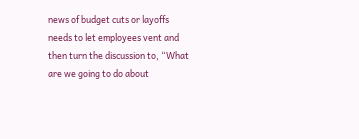news of budget cuts or layoffs needs to let employees vent and then turn the discussion to, “What are we going to do about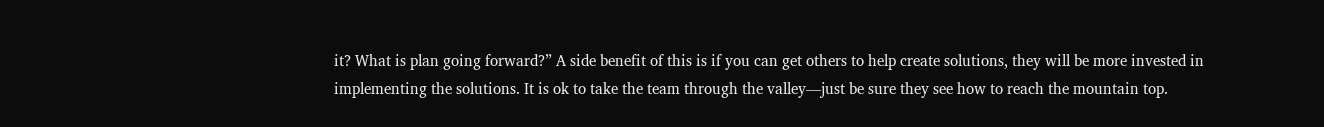it? What is plan going forward?” A side benefit of this is if you can get others to help create solutions, they will be more invested in implementing the solutions. It is ok to take the team through the valley—just be sure they see how to reach the mountain top.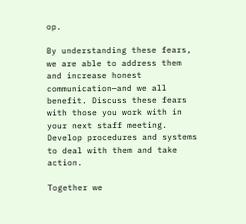op.

By understanding these fears, we are able to address them and increase honest communication—and we all benefit. Discuss these fears with those you work with in your next staff meeting. Develop procedures and systems to deal with them and take action.

Together we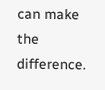can make the difference.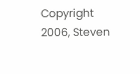Copyright 2006, Steven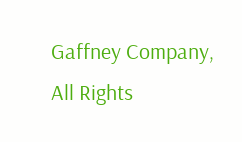Gaffney Company, All Rights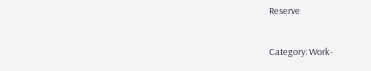Reserve

Category: Work-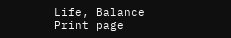Life, Balance
Print page